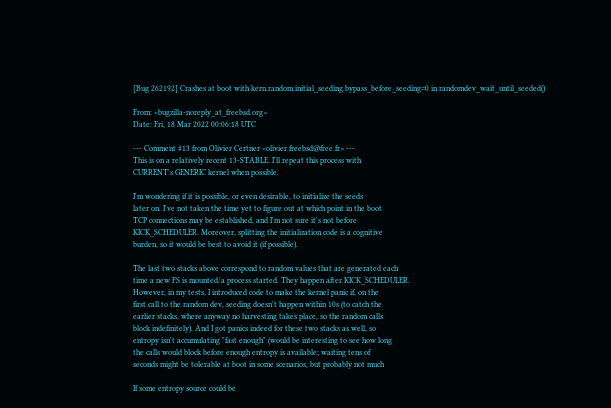[Bug 262192] Crashes at boot with kern.random.initial_seeding.bypass_before_seeding=0 in randomdev_wait_until_seeded()

From: <bugzilla-noreply_at_freebsd.org>
Date: Fri, 18 Mar 2022 00:06:18 UTC

--- Comment #13 from Olivier Certner <olivier.freebsd@free.fr> ---
This is on a relatively recent 13-STABLE. I'll repeat this process with
CURRENT's GENERIC kernel when possible.

I'm wondering if it is possible, or even desirable, to initialize the seeds
later on. I've not taken the time yet to figure out at which point in the boot
TCP connections may be established, and I'm not sure it's not before
KICK_SCHEDULER. Moreover, splitting the initialization code is a cognitive
burden, so it would be best to avoid it (if possible).

The last two stacks above correspond to random values that are generated each
time a new FS is mounted/a process started. They happen after KICK_SCHEDULER.
However, in my tests, I introduced code to make the kernel panic if, on the
first call to the random dev, seeding doesn't happen within 10s (to catch the
earlier stacks, where anyway no harvesting takes place, so the random calls
block indefinitely). And I got panics indeed for these two stacks as well, so
entropy isn't accumulating "fast enough" (would be interesting to see how long
the calls would block before enough entropy is available; waiting tens of
seconds might be tolerable at boot in some scenarios, but probably not much

If some entropy source could be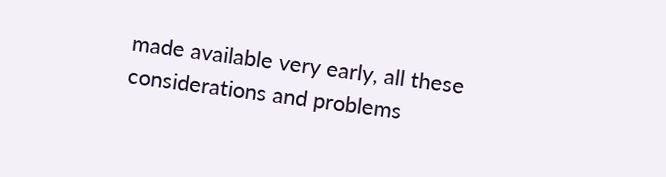made available very early, all these
considerations and problems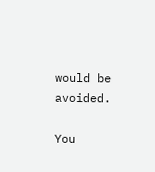would be avoided.

You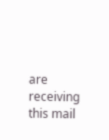are receiving this mail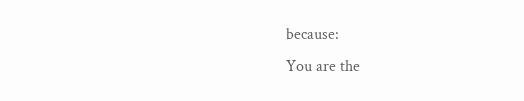because:
You are the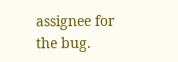assignee for the bug.